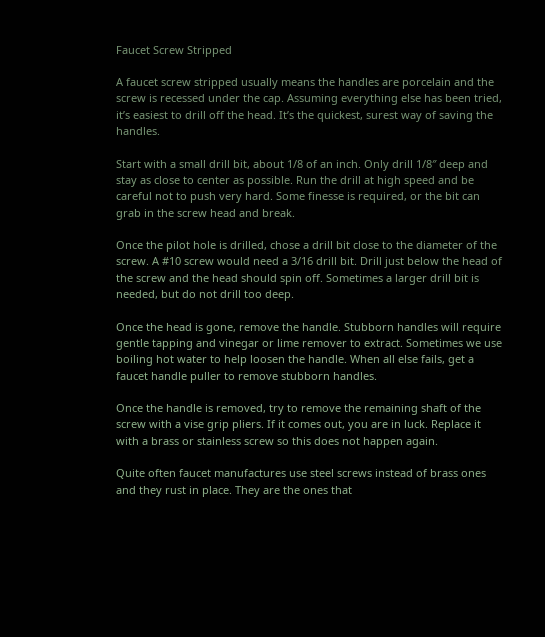Faucet Screw Stripped

A faucet screw stripped usually means the handles are porcelain and the screw is recessed under the cap. Assuming everything else has been tried, it’s easiest to drill off the head. It’s the quickest, surest way of saving the handles.

Start with a small drill bit, about 1/8 of an inch. Only drill 1/8″ deep and stay as close to center as possible. Run the drill at high speed and be careful not to push very hard. Some finesse is required, or the bit can grab in the screw head and break.

Once the pilot hole is drilled, chose a drill bit close to the diameter of the screw. A #10 screw would need a 3/16 drill bit. Drill just below the head of the screw and the head should spin off. Sometimes a larger drill bit is needed, but do not drill too deep.

Once the head is gone, remove the handle. Stubborn handles will require gentle tapping and vinegar or lime remover to extract. Sometimes we use boiling hot water to help loosen the handle. When all else fails, get a faucet handle puller to remove stubborn handles.

Once the handle is removed, try to remove the remaining shaft of the screw with a vise grip pliers. If it comes out, you are in luck. Replace it with a brass or stainless screw so this does not happen again.

Quite often faucet manufactures use steel screws instead of brass ones and they rust in place. They are the ones that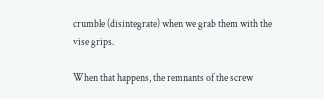crumble (disintegrate) when we grab them with the vise grips.

When that happens, the remnants of the screw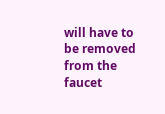will have to be removed from the faucet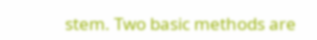stem. Two basic methods are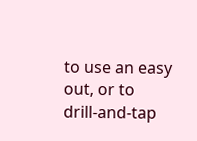to use an easy out, or to drill-and-tap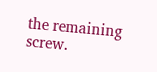the remaining screw.